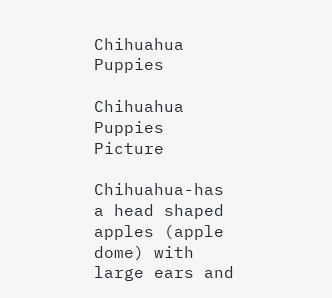Chihuahua Puppies

Chihuahua Puppies Picture

Chihuahua-has a head shaped apples (apple dome) with large ears and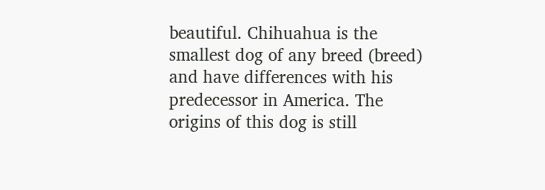beautiful. Chihuahua is the smallest dog of any breed (breed) and have differences with his predecessor in America. The origins of this dog is still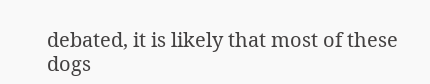debated, it is likely that most of these dogs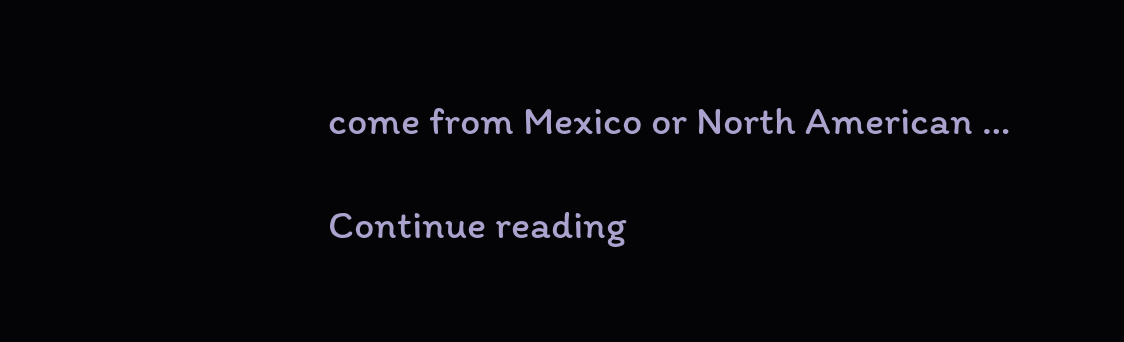come from Mexico or North American …

Continue reading